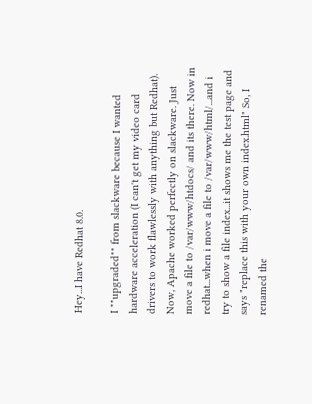Hey...I have Redhat 8.0.

I ""upgraded"" from slackware because I wanted hardware acceleration (I can't get my video card drivers to work flawlessly with anything but Redhat). Now, Apache worked perfectly on slackware. Just move a file to /var/www/htdocs/ and its there. Now in redhat...when i move a file to /var/www/html/...and i try to show a file index...it shows me the test page and says "replace this with your own index.html" So, I renamed the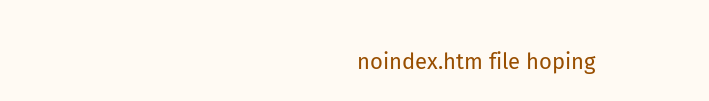noindex.htm file hoping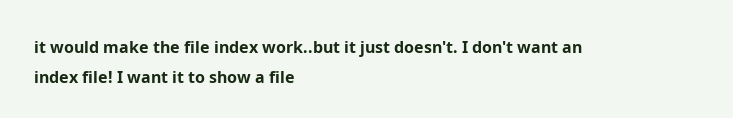it would make the file index work..but it just doesn't. I don't want an index file! I want it to show a file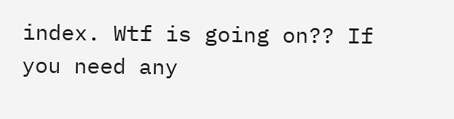index. Wtf is going on?? If you need any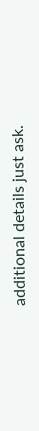additional details just ask.